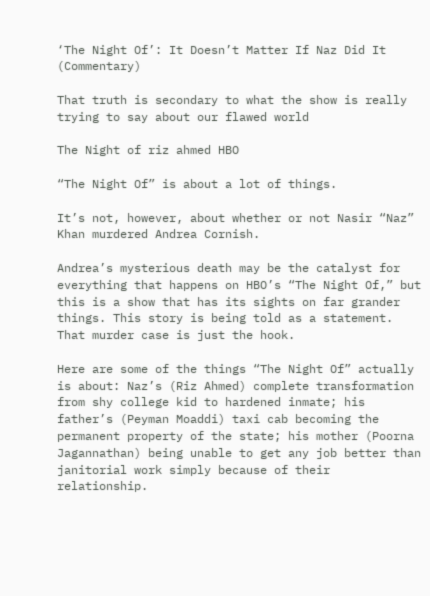‘The Night Of’: It Doesn’t Matter If Naz Did It (Commentary)

That truth is secondary to what the show is really trying to say about our flawed world

The Night of riz ahmed HBO

“The Night Of” is about a lot of things.

It’s not, however, about whether or not Nasir “Naz” Khan murdered Andrea Cornish.

Andrea’s mysterious death may be the catalyst for everything that happens on HBO’s “The Night Of,” but this is a show that has its sights on far grander things. This story is being told as a statement. That murder case is just the hook.

Here are some of the things “The Night Of” actually is about: Naz’s (Riz Ahmed) complete transformation from shy college kid to hardened inmate; his father’s (Peyman Moaddi) taxi cab becoming the permanent property of the state; his mother (Poorna Jagannathan) being unable to get any job better than janitorial work simply because of their relationship.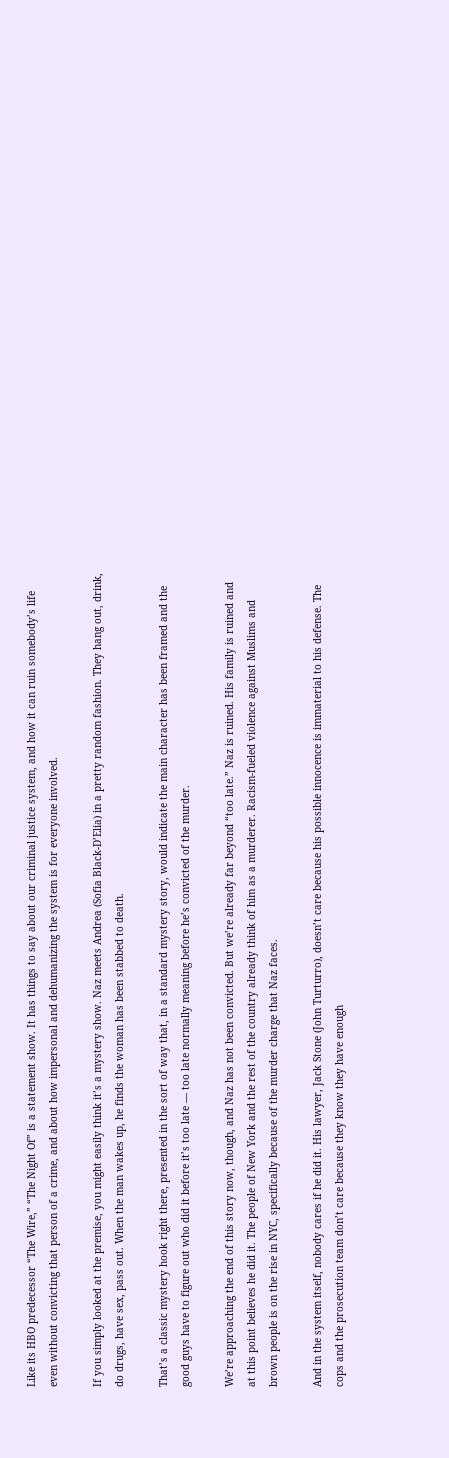Like its HBO predecessor “The Wire,” “The Night Of” is a statement show. It has things to say about our criminal justice system, and how it can ruin somebody’s life even without convicting that person of a crime, and about how impersonal and dehumanizing the system is for everyone involved.

If you simply looked at the premise, you might easily think it’s a mystery show. Naz meets Andrea (Sofia Black-D’Elia) in a pretty random fashion. They hang out, drink, do drugs, have sex, pass out. When the man wakes up, he finds the woman has been stabbed to death.

That’s a classic mystery hook right there, presented in the sort of way that, in a standard mystery story, would indicate the main character has been framed and the good guys have to figure out who did it before it’s too late — too late normally meaning before he’s convicted of the murder.

We’re approaching the end of this story now, though, and Naz has not been convicted. But we’re already far beyond “too late.” Naz is ruined. His family is ruined and at this point believes he did it. The people of New York and the rest of the country already think of him as a murderer. Racism-fueled violence against Muslims and brown people is on the rise in NYC, specifically because of the murder charge that Naz faces.

And in the system itself, nobody cares if he did it. His lawyer, Jack Stone (John Turturro), doesn’t care because his possible innocence is immaterial to his defense. The cops and the prosecution team don’t care because they know they have enough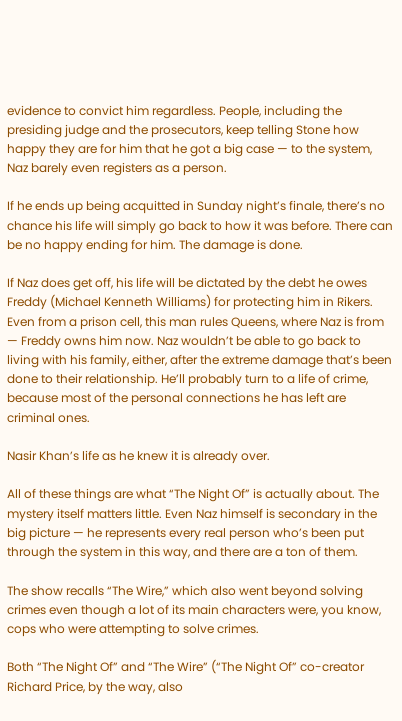evidence to convict him regardless. People, including the presiding judge and the prosecutors, keep telling Stone how happy they are for him that he got a big case — to the system, Naz barely even registers as a person.

If he ends up being acquitted in Sunday night’s finale, there’s no chance his life will simply go back to how it was before. There can be no happy ending for him. The damage is done.

If Naz does get off, his life will be dictated by the debt he owes Freddy (Michael Kenneth Williams) for protecting him in Rikers. Even from a prison cell, this man rules Queens, where Naz is from — Freddy owns him now. Naz wouldn’t be able to go back to living with his family, either, after the extreme damage that’s been done to their relationship. He’ll probably turn to a life of crime, because most of the personal connections he has left are criminal ones.

Nasir Khan’s life as he knew it is already over.

All of these things are what “The Night Of” is actually about. The mystery itself matters little. Even Naz himself is secondary in the big picture — he represents every real person who’s been put through the system in this way, and there are a ton of them.

The show recalls “The Wire,” which also went beyond solving crimes even though a lot of its main characters were, you know, cops who were attempting to solve crimes.

Both “The Night Of” and “The Wire” (“The Night Of” co-creator Richard Price, by the way, also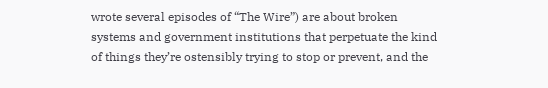wrote several episodes of “The Wire”) are about broken systems and government institutions that perpetuate the kind of things they’re ostensibly trying to stop or prevent, and the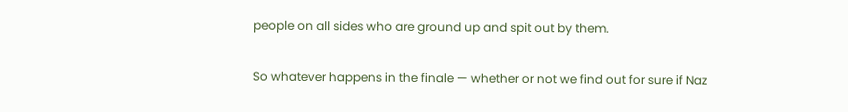people on all sides who are ground up and spit out by them.

So whatever happens in the finale — whether or not we find out for sure if Naz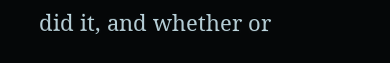did it, and whether or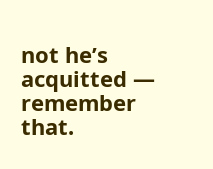not he’s acquitted — remember that.